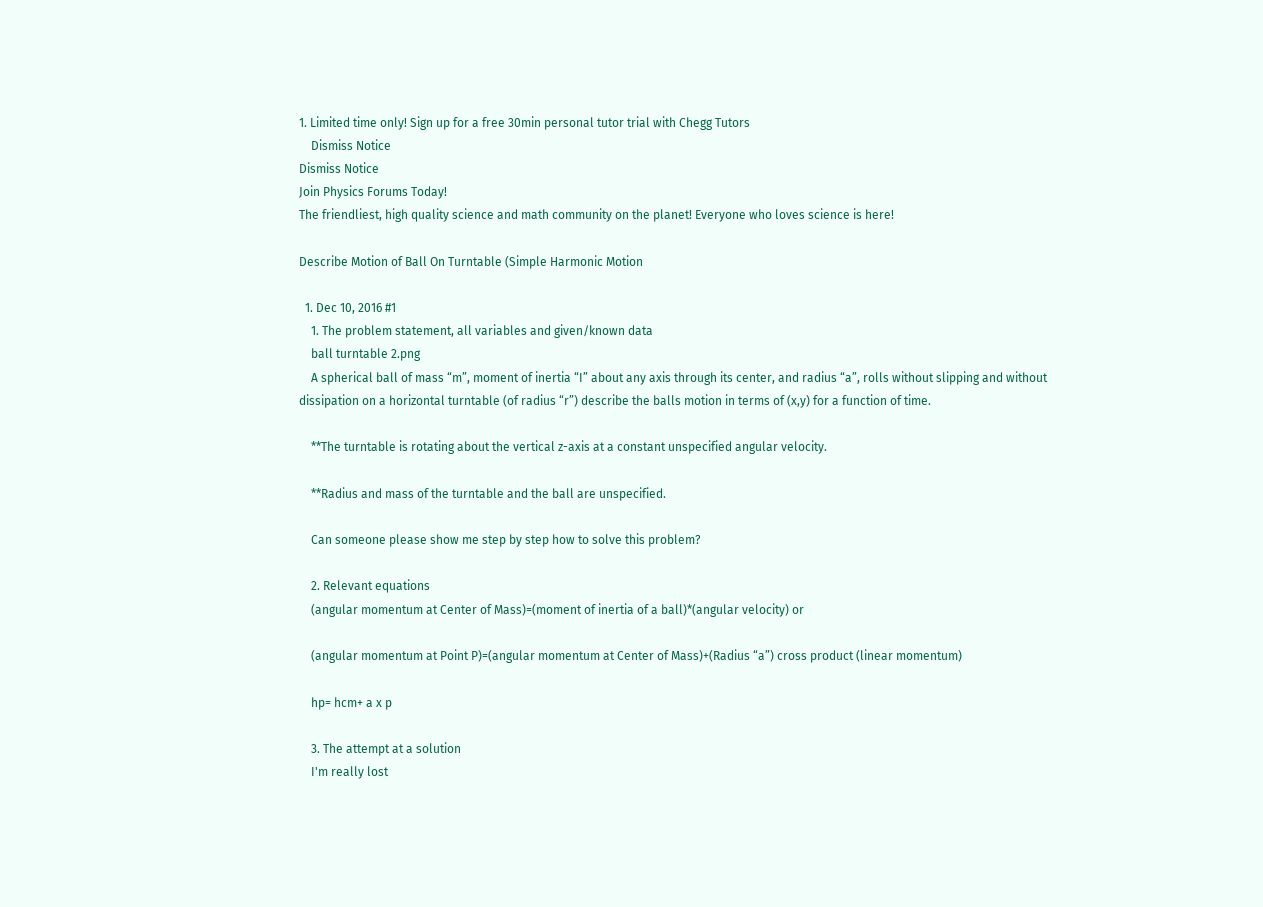1. Limited time only! Sign up for a free 30min personal tutor trial with Chegg Tutors
    Dismiss Notice
Dismiss Notice
Join Physics Forums Today!
The friendliest, high quality science and math community on the planet! Everyone who loves science is here!

Describe Motion of Ball On Turntable (Simple Harmonic Motion

  1. Dec 10, 2016 #1
    1. The problem statement, all variables and given/known data
    ball turntable 2.png
    A spherical ball of mass “m”, moment of inertia “I” about any axis through its center, and radius “a”, rolls without slipping and without dissipation on a horizontal turntable (of radius “r”) describe the balls motion in terms of (x,y) for a function of time.

    **The turntable is rotating about the vertical z-axis at a constant unspecified angular velocity.

    **Radius and mass of the turntable and the ball are unspecified.

    Can someone please show me step by step how to solve this problem?

    2. Relevant equations
    (angular momentum at Center of Mass)=(moment of inertia of a ball)*(angular velocity) or

    (angular momentum at Point P)=(angular momentum at Center of Mass)+(Radius “a”) cross product (linear momentum)

    hp= hcm+ a x p

    3. The attempt at a solution
    I'm really lost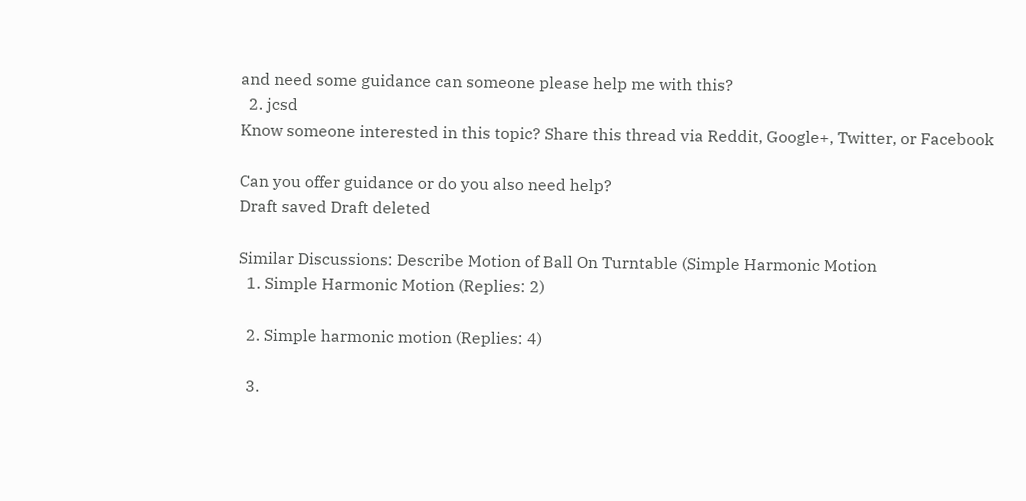and need some guidance can someone please help me with this?
  2. jcsd
Know someone interested in this topic? Share this thread via Reddit, Google+, Twitter, or Facebook

Can you offer guidance or do you also need help?
Draft saved Draft deleted

Similar Discussions: Describe Motion of Ball On Turntable (Simple Harmonic Motion
  1. Simple Harmonic Motion (Replies: 2)

  2. Simple harmonic motion (Replies: 4)

  3.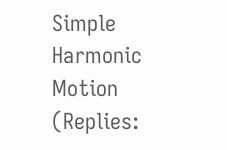Simple Harmonic Motion (Replies: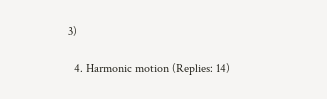3)

  4. Harmonic motion (Replies: 14)